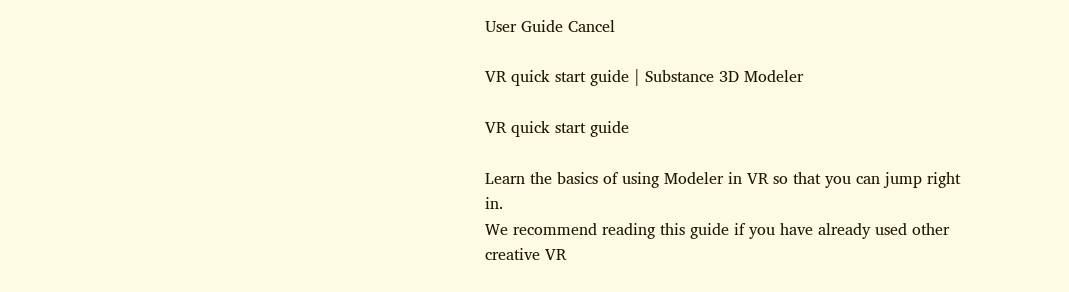User Guide Cancel

VR quick start guide | Substance 3D Modeler

VR quick start guide

Learn the basics of using Modeler in VR so that you can jump right in.
We recommend reading this guide if you have already used other creative VR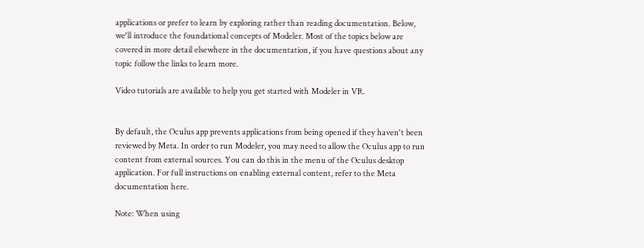applications or prefer to learn by exploring rather than reading documentation. Below, we'll introduce the foundational concepts of Modeler. Most of the topics below are covered in more detail elsewhere in the documentation, if you have questions about any topic follow the links to learn more.

Video tutorials are available to help you get started with Modeler in VR.


By default, the Oculus app prevents applications from being opened if they haven't been reviewed by Meta. In order to run Modeler, you may need to allow the Oculus app to run content from external sources. You can do this in the menu of the Oculus desktop application. For full instructions on enabling external content, refer to the Meta documentation here.

Note: When using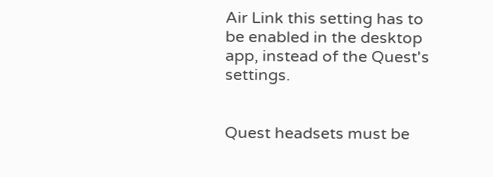Air Link this setting has to be enabled in the desktop app, instead of the Quest's settings.


Quest headsets must be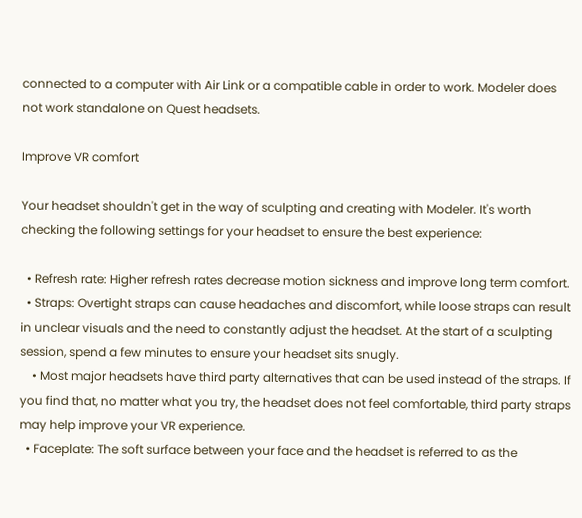connected to a computer with Air Link or a compatible cable in order to work. Modeler does not work standalone on Quest headsets.

Improve VR comfort

Your headset shouldn't get in the way of sculpting and creating with Modeler. It's worth checking the following settings for your headset to ensure the best experience:

  • Refresh rate: Higher refresh rates decrease motion sickness and improve long term comfort.
  • Straps: Overtight straps can cause headaches and discomfort, while loose straps can result in unclear visuals and the need to constantly adjust the headset. At the start of a sculpting session, spend a few minutes to ensure your headset sits snugly.
    • Most major headsets have third party alternatives that can be used instead of the straps. If you find that, no matter what you try, the headset does not feel comfortable, third party straps may help improve your VR experience.
  • Faceplate: The soft surface between your face and the headset is referred to as the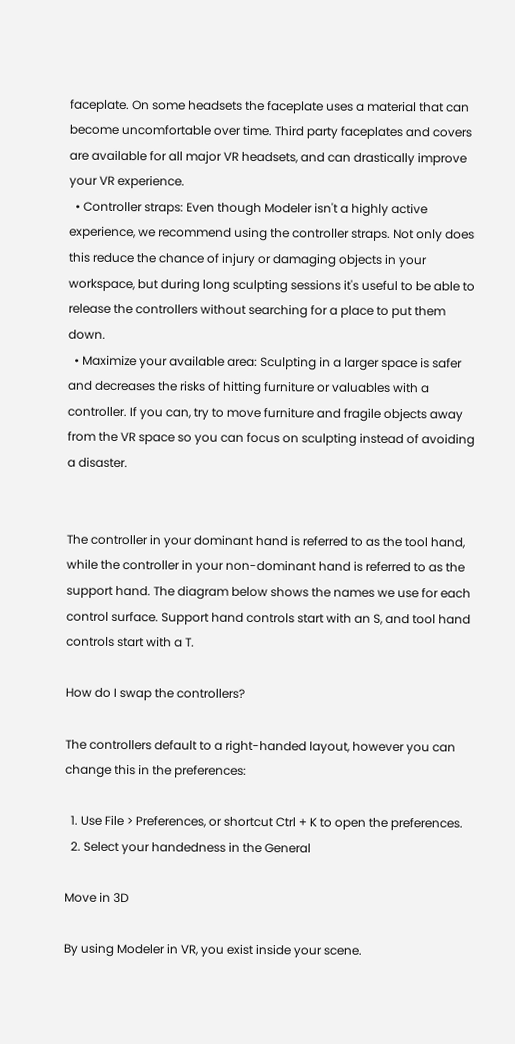faceplate. On some headsets the faceplate uses a material that can become uncomfortable over time. Third party faceplates and covers are available for all major VR headsets, and can drastically improve your VR experience.
  • Controller straps: Even though Modeler isn't a highly active experience, we recommend using the controller straps. Not only does this reduce the chance of injury or damaging objects in your workspace, but during long sculpting sessions it's useful to be able to release the controllers without searching for a place to put them down.
  • Maximize your available area: Sculpting in a larger space is safer and decreases the risks of hitting furniture or valuables with a controller. If you can, try to move furniture and fragile objects away from the VR space so you can focus on sculpting instead of avoiding a disaster.


The controller in your dominant hand is referred to as the tool hand, while the controller in your non-dominant hand is referred to as the support hand. The diagram below shows the names we use for each control surface. Support hand controls start with an S, and tool hand controls start with a T.

How do I swap the controllers?

The controllers default to a right-handed layout, however you can change this in the preferences:

  1. Use File > Preferences, or shortcut Ctrl + K to open the preferences.
  2. Select your handedness in the General

Move in 3D

By using Modeler in VR, you exist inside your scene.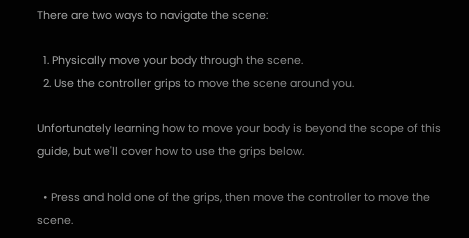There are two ways to navigate the scene:

  1. Physically move your body through the scene.
  2. Use the controller grips to move the scene around you.

Unfortunately learning how to move your body is beyond the scope of this guide, but we'll cover how to use the grips below.

  • Press and hold one of the grips, then move the controller to move the scene.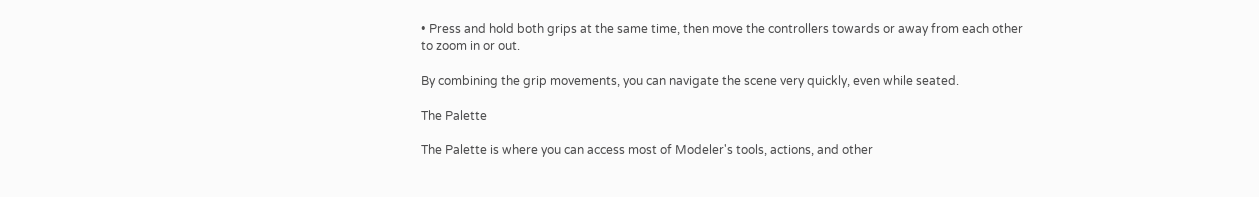• Press and hold both grips at the same time, then move the controllers towards or away from each other to zoom in or out.

By combining the grip movements, you can navigate the scene very quickly, even while seated.

The Palette

The Palette is where you can access most of Modeler's tools, actions, and other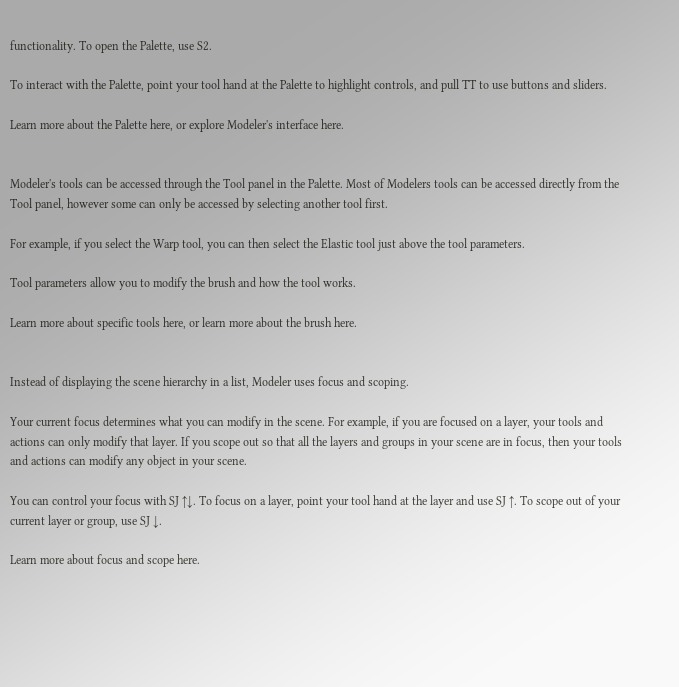functionality. To open the Palette, use S2.

To interact with the Palette, point your tool hand at the Palette to highlight controls, and pull TT to use buttons and sliders.

Learn more about the Palette here, or explore Modeler's interface here.


Modeler's tools can be accessed through the Tool panel in the Palette. Most of Modelers tools can be accessed directly from the Tool panel, however some can only be accessed by selecting another tool first.

For example, if you select the Warp tool, you can then select the Elastic tool just above the tool parameters.

Tool parameters allow you to modify the brush and how the tool works.

Learn more about specific tools here, or learn more about the brush here.


Instead of displaying the scene hierarchy in a list, Modeler uses focus and scoping.

Your current focus determines what you can modify in the scene. For example, if you are focused on a layer, your tools and actions can only modify that layer. If you scope out so that all the layers and groups in your scene are in focus, then your tools and actions can modify any object in your scene.

You can control your focus with SJ ↑↓. To focus on a layer, point your tool hand at the layer and use SJ ↑. To scope out of your current layer or group, use SJ ↓.

Learn more about focus and scope here.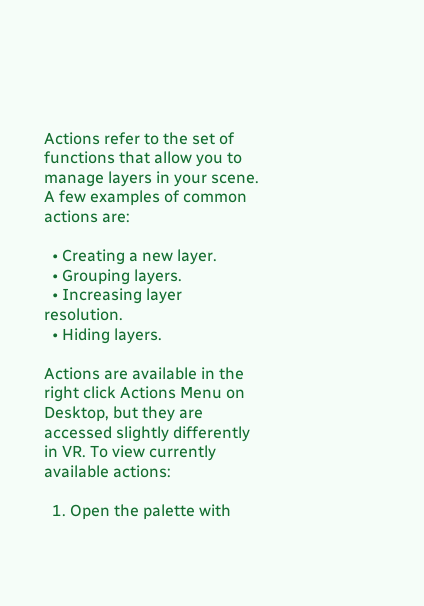Actions refer to the set of functions that allow you to manage layers in your scene. A few examples of common actions are:

  • Creating a new layer.
  • Grouping layers.
  • Increasing layer resolution.
  • Hiding layers.

Actions are available in the right click Actions Menu on Desktop, but they are accessed slightly differently in VR. To view currently available actions:

  1. Open the palette with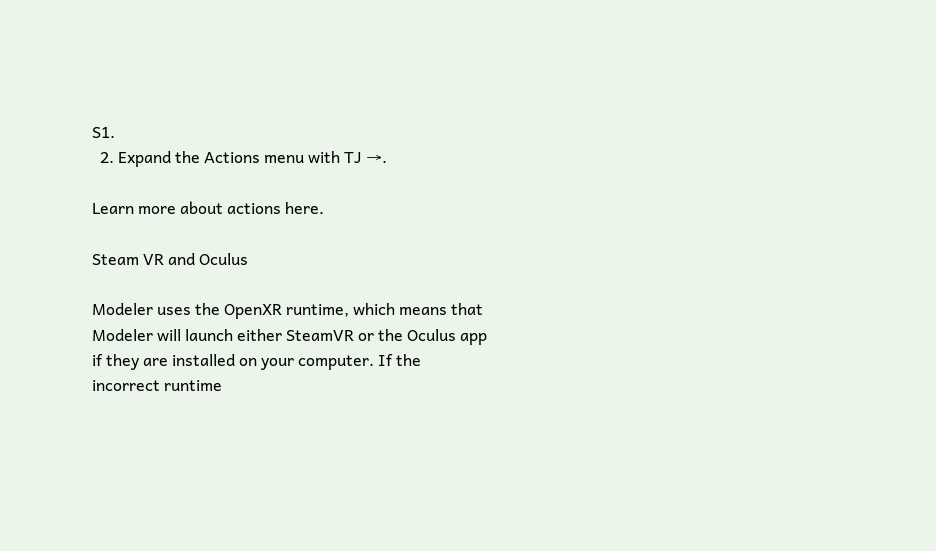S1.
  2. Expand the Actions menu with TJ →.

Learn more about actions here.

Steam VR and Oculus

Modeler uses the OpenXR runtime, which means that Modeler will launch either SteamVR or the Oculus app if they are installed on your computer. If the incorrect runtime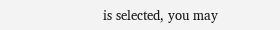is selected, you may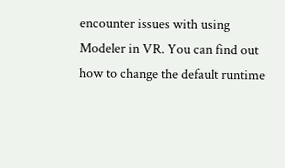encounter issues with using Modeler in VR. You can find out how to change the default runtime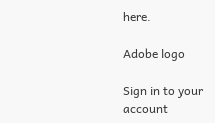here.

Adobe logo

Sign in to your account